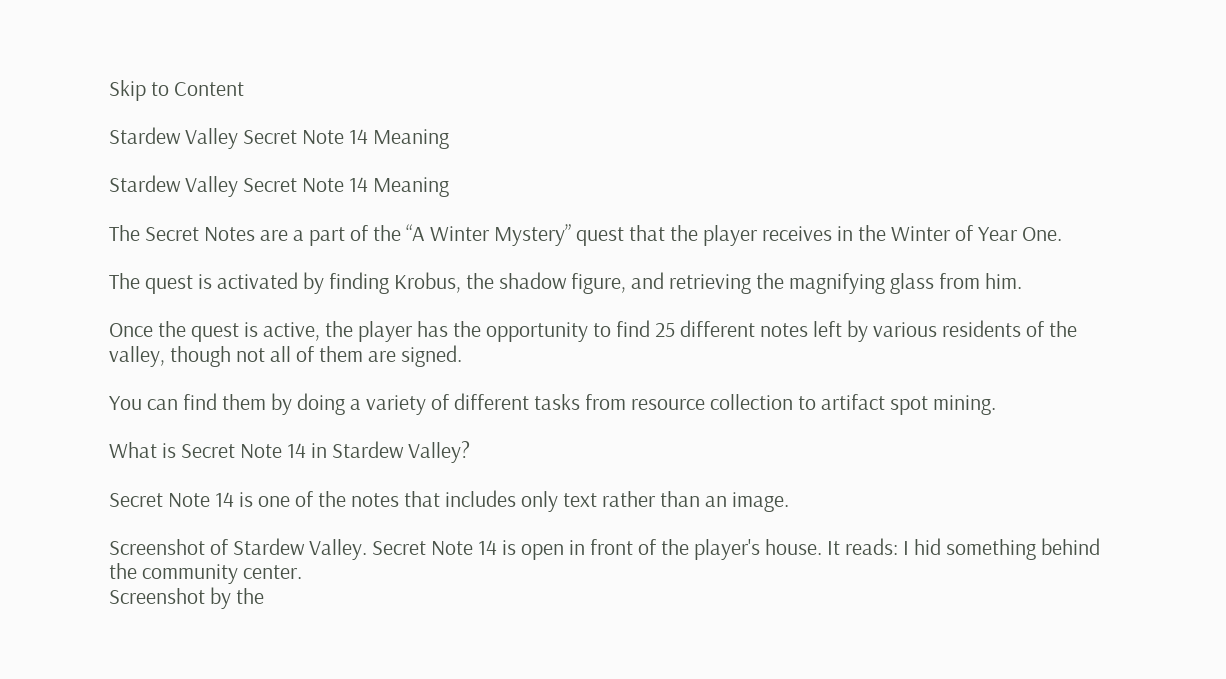Skip to Content

Stardew Valley Secret Note 14 Meaning

Stardew Valley Secret Note 14 Meaning

The Secret Notes are a part of the “A Winter Mystery” quest that the player receives in the Winter of Year One.

The quest is activated by finding Krobus, the shadow figure, and retrieving the magnifying glass from him.

Once the quest is active, the player has the opportunity to find 25 different notes left by various residents of the valley, though not all of them are signed.

You can find them by doing a variety of different tasks from resource collection to artifact spot mining.

What is Secret Note 14 in Stardew Valley?

Secret Note 14 is one of the notes that includes only text rather than an image.

Screenshot of Stardew Valley. Secret Note 14 is open in front of the player's house. It reads: I hid something behind the community center.
Screenshot by the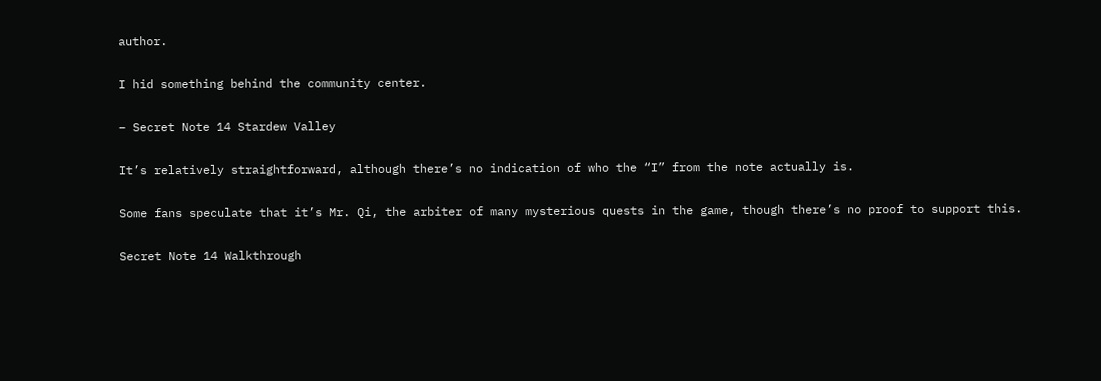author.

I hid something behind the community center.

– Secret Note 14 Stardew Valley

It’s relatively straightforward, although there’s no indication of who the “I” from the note actually is.

Some fans speculate that it’s Mr. Qi, the arbiter of many mysterious quests in the game, though there’s no proof to support this.

Secret Note 14 Walkthrough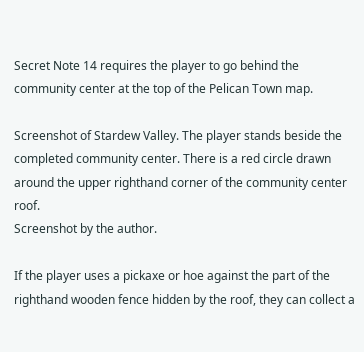Secret Note 14 requires the player to go behind the community center at the top of the Pelican Town map.

Screenshot of Stardew Valley. The player stands beside the completed community center. There is a red circle drawn around the upper righthand corner of the community center roof.
Screenshot by the author.

If the player uses a pickaxe or hoe against the part of the righthand wooden fence hidden by the roof, they can collect a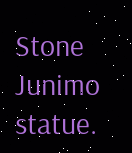Stone Junimo statue.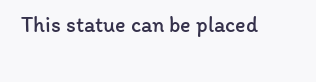This statue can be placed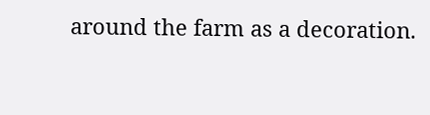around the farm as a decoration.